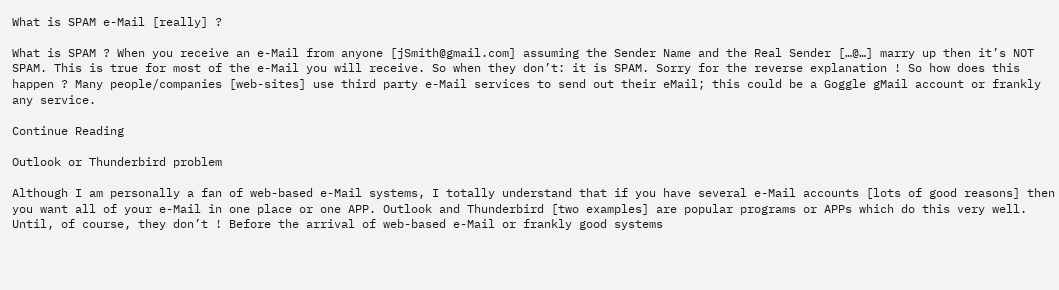What is SPAM e-Mail [really] ?

What is SPAM ? When you receive an e-Mail from anyone [jSmith@gmail.com] assuming the Sender Name and the Real Sender […@…] marry up then it’s NOT SPAM. This is true for most of the e-Mail you will receive. So when they don’t: it is SPAM. Sorry for the reverse explanation ! So how does this happen ? Many people/companies [web-sites] use third party e-Mail services to send out their eMail; this could be a Goggle gMail account or frankly any service.

Continue Reading

Outlook or Thunderbird problem

Although I am personally a fan of web-based e-Mail systems, I totally understand that if you have several e-Mail accounts [lots of good reasons] then you want all of your e-Mail in one place or one APP. Outlook and Thunderbird [two examples] are popular programs or APPs which do this very well. Until, of course, they don’t ! Before the arrival of web-based e-Mail or frankly good systems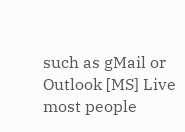such as gMail or Outlook [MS] Live most people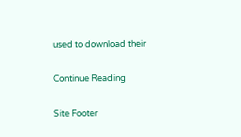used to download their

Continue Reading

Site Footer